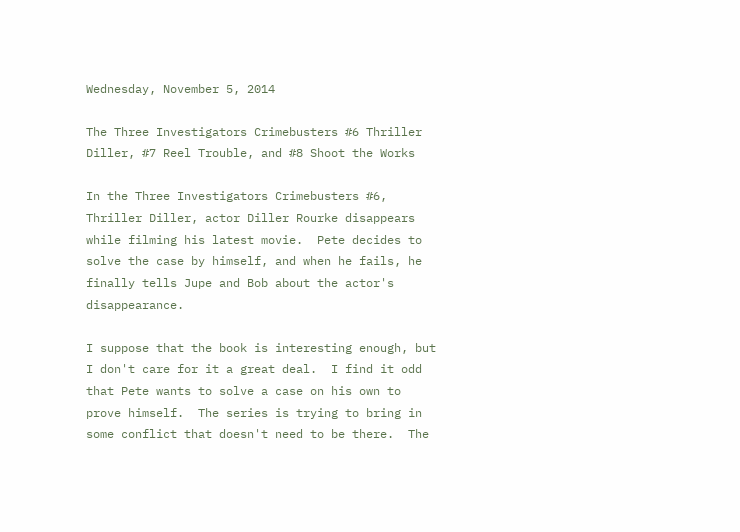Wednesday, November 5, 2014

The Three Investigators Crimebusters #6 Thriller Diller, #7 Reel Trouble, and #8 Shoot the Works

In the Three Investigators Crimebusters #6, Thriller Diller, actor Diller Rourke disappears while filming his latest movie.  Pete decides to solve the case by himself, and when he fails, he finally tells Jupe and Bob about the actor's disappearance.

I suppose that the book is interesting enough, but I don't care for it a great deal.  I find it odd that Pete wants to solve a case on his own to prove himself.  The series is trying to bring in some conflict that doesn't need to be there.  The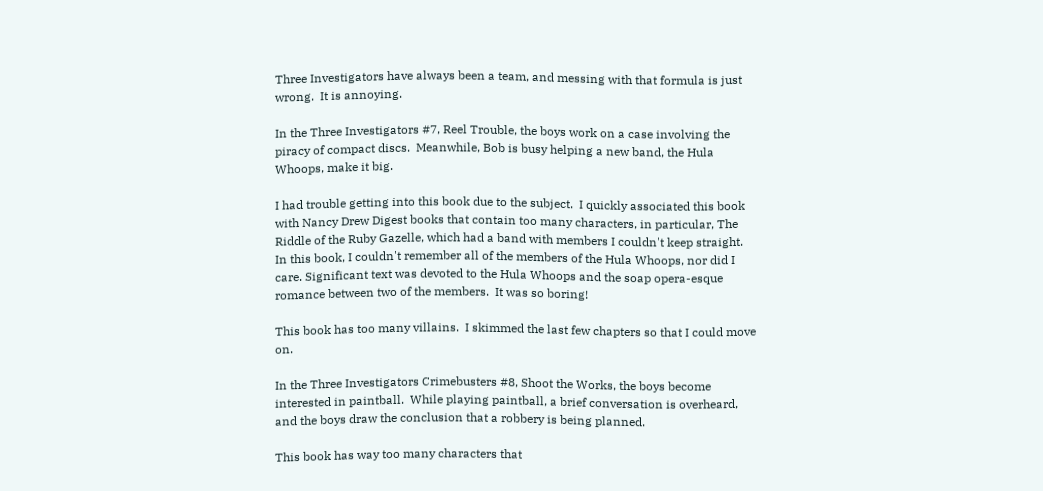Three Investigators have always been a team, and messing with that formula is just wrong.  It is annoying.

In the Three Investigators #7, Reel Trouble, the boys work on a case involving the piracy of compact discs.  Meanwhile, Bob is busy helping a new band, the Hula Whoops, make it big.

I had trouble getting into this book due to the subject.  I quickly associated this book with Nancy Drew Digest books that contain too many characters, in particular, The Riddle of the Ruby Gazelle, which had a band with members I couldn't keep straight.  In this book, I couldn't remember all of the members of the Hula Whoops, nor did I care. Significant text was devoted to the Hula Whoops and the soap opera-esque romance between two of the members.  It was so boring!

This book has too many villains.  I skimmed the last few chapters so that I could move on.

In the Three Investigators Crimebusters #8, Shoot the Works, the boys become interested in paintball.  While playing paintball, a brief conversation is overheard, and the boys draw the conclusion that a robbery is being planned.

This book has way too many characters that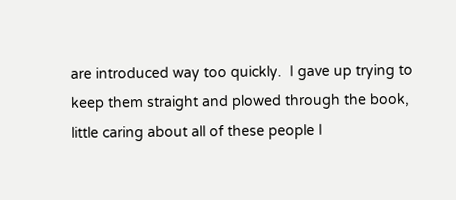are introduced way too quickly.  I gave up trying to keep them straight and plowed through the book, little caring about all of these people I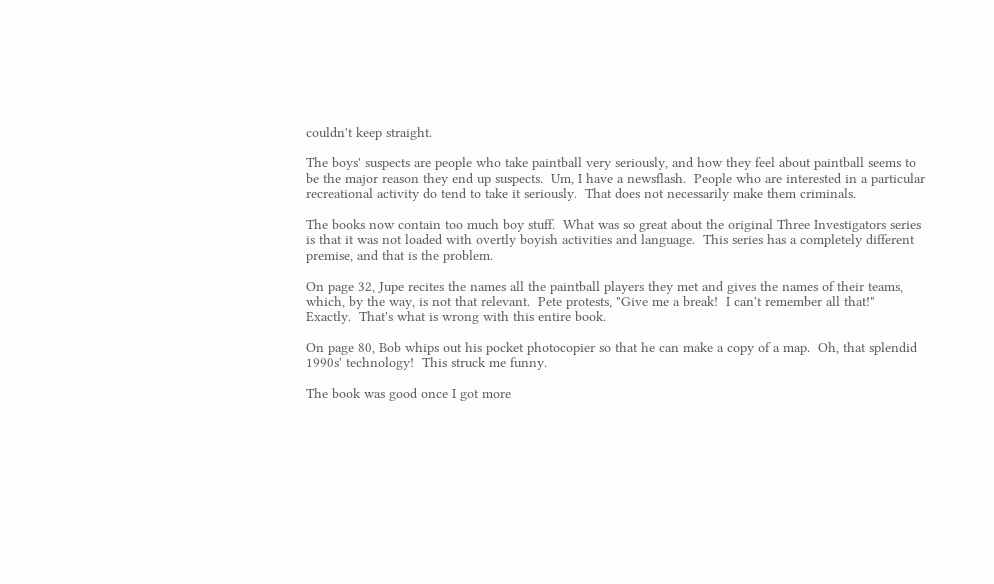couldn't keep straight.

The boys' suspects are people who take paintball very seriously, and how they feel about paintball seems to be the major reason they end up suspects.  Um, I have a newsflash.  People who are interested in a particular recreational activity do tend to take it seriously.  That does not necessarily make them criminals.

The books now contain too much boy stuff.  What was so great about the original Three Investigators series is that it was not loaded with overtly boyish activities and language.  This series has a completely different premise, and that is the problem.

On page 32, Jupe recites the names all the paintball players they met and gives the names of their teams, which, by the way, is not that relevant.  Pete protests, "Give me a break!  I can't remember all that!"  Exactly.  That's what is wrong with this entire book.

On page 80, Bob whips out his pocket photocopier so that he can make a copy of a map.  Oh, that splendid 1990s' technology!  This struck me funny.

The book was good once I got more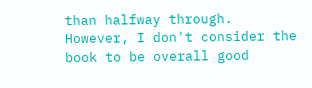than halfway through.  However, I don't consider the book to be overall good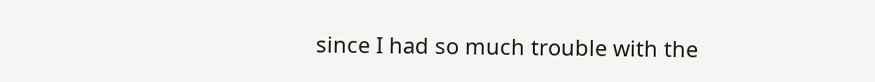since I had so much trouble with the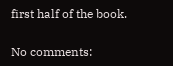first half of the book.

No comments: